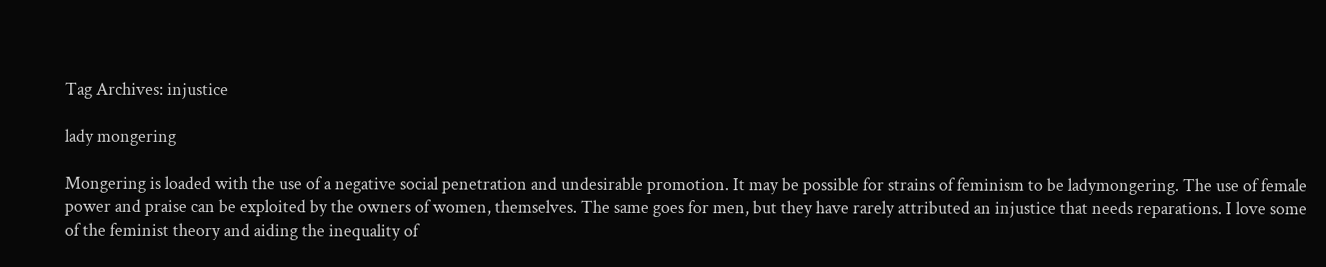Tag Archives: injustice

lady mongering

Mongering is loaded with the use of a negative social penetration and undesirable promotion. It may be possible for strains of feminism to be ladymongering. The use of female power and praise can be exploited by the owners of women, themselves. The same goes for men, but they have rarely attributed an injustice that needs reparations. I love some of the feminist theory and aiding the inequality of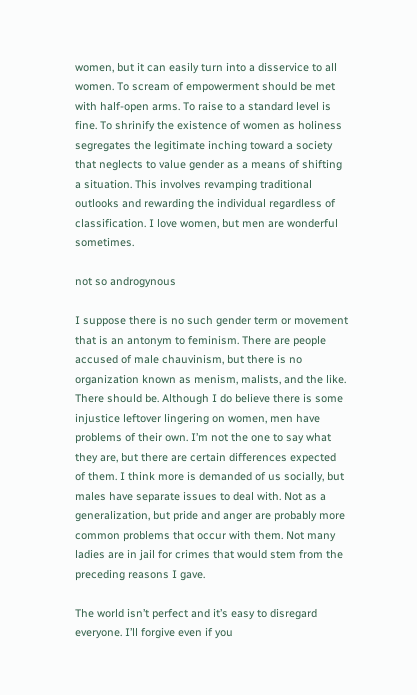women, but it can easily turn into a disservice to all women. To scream of empowerment should be met with half-open arms. To raise to a standard level is fine. To shrinify the existence of women as holiness segregates the legitimate inching toward a society that neglects to value gender as a means of shifting a situation. This involves revamping traditional outlooks and rewarding the individual regardless of classification. I love women, but men are wonderful sometimes.

not so androgynous

I suppose there is no such gender term or movement that is an antonym to feminism. There are people accused of male chauvinism, but there is no organization known as menism, malists, and the like. There should be. Although I do believe there is some injustice leftover lingering on women, men have problems of their own. I’m not the one to say what they are, but there are certain differences expected of them. I think more is demanded of us socially, but males have separate issues to deal with. Not as a generalization, but pride and anger are probably more common problems that occur with them. Not many ladies are in jail for crimes that would stem from the preceding reasons I gave.

The world isn’t perfect and it’s easy to disregard everyone. I’ll forgive even if you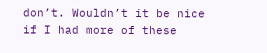don’t. Wouldn’t it be nice if I had more of these